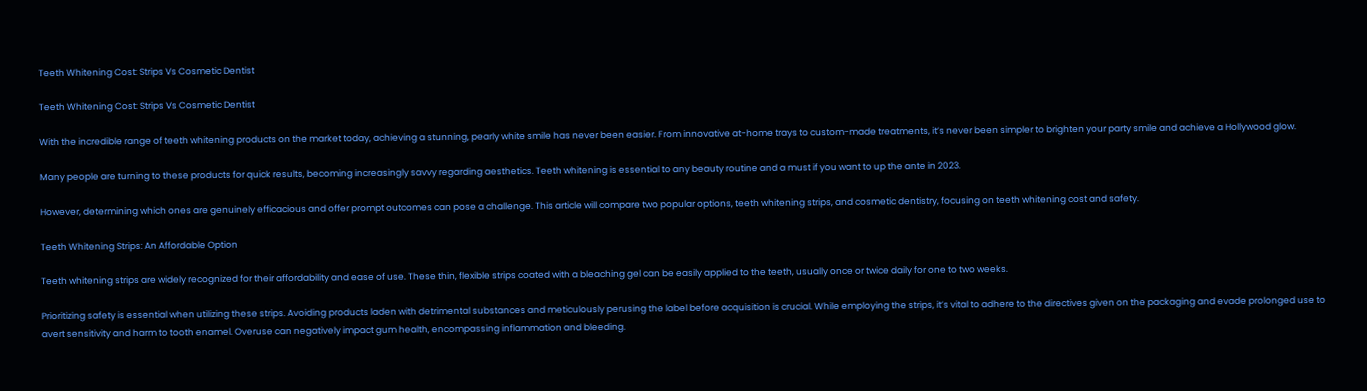Teeth Whitening Cost: Strips Vs Cosmetic Dentist

Teeth Whitening Cost: Strips Vs Cosmetic Dentist

With the incredible range of teeth whitening products on the market today, achieving a stunning, pearly white smile has never been easier. From innovative at-home trays to custom-made treatments, it’s never been simpler to brighten your party smile and achieve a Hollywood glow.

Many people are turning to these products for quick results, becoming increasingly savvy regarding aesthetics. Teeth whitening is essential to any beauty routine and a must if you want to up the ante in 2023.

However, determining which ones are genuinely efficacious and offer prompt outcomes can pose a challenge. This article will compare two popular options, teeth whitening strips, and cosmetic dentistry, focusing on teeth whitening cost and safety.

Teeth Whitening Strips: An Affordable Option

Teeth whitening strips are widely recognized for their affordability and ease of use. These thin, flexible strips coated with a bleaching gel can be easily applied to the teeth, usually once or twice daily for one to two weeks.

Prioritizing safety is essential when utilizing these strips. Avoiding products laden with detrimental substances and meticulously perusing the label before acquisition is crucial. While employing the strips, it’s vital to adhere to the directives given on the packaging and evade prolonged use to avert sensitivity and harm to tooth enamel. Overuse can negatively impact gum health, encompassing inflammation and bleeding.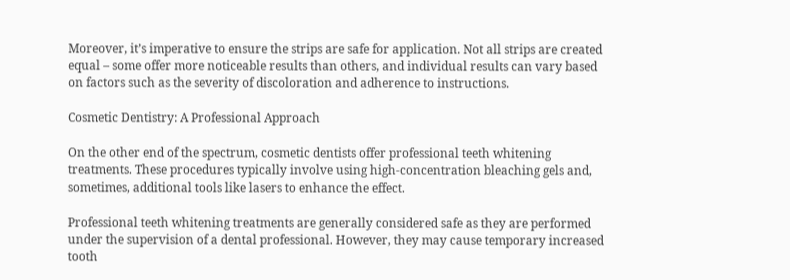Moreover, it’s imperative to ensure the strips are safe for application. Not all strips are created equal – some offer more noticeable results than others, and individual results can vary based on factors such as the severity of discoloration and adherence to instructions.

Cosmetic Dentistry: A Professional Approach

On the other end of the spectrum, cosmetic dentists offer professional teeth whitening treatments. These procedures typically involve using high-concentration bleaching gels and, sometimes, additional tools like lasers to enhance the effect.

Professional teeth whitening treatments are generally considered safe as they are performed under the supervision of a dental professional. However, they may cause temporary increased tooth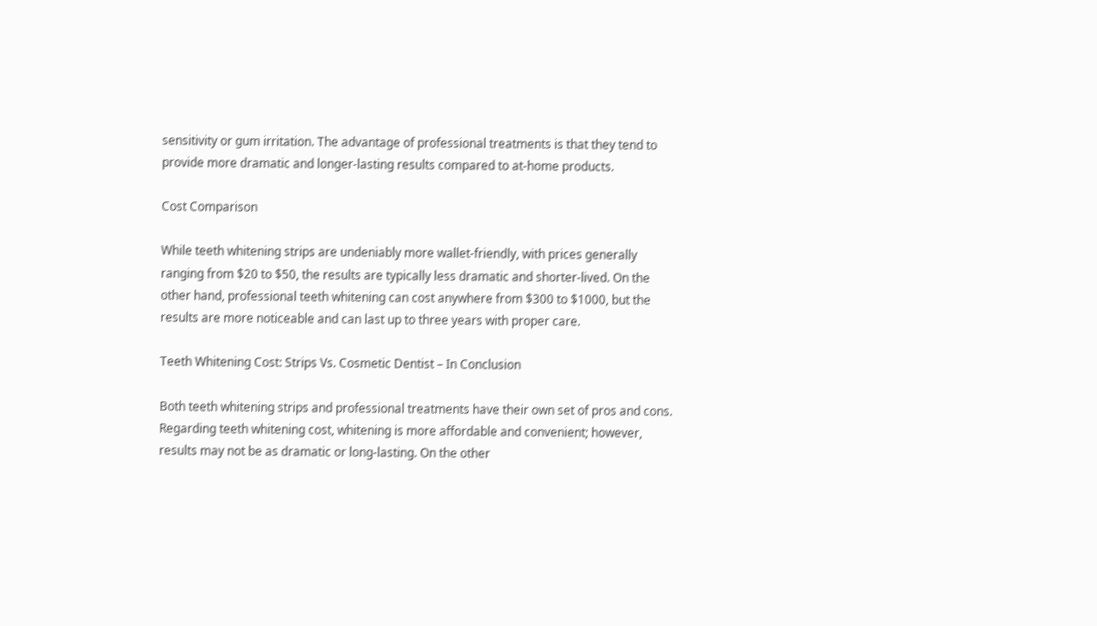sensitivity or gum irritation. The advantage of professional treatments is that they tend to provide more dramatic and longer-lasting results compared to at-home products.

Cost Comparison

While teeth whitening strips are undeniably more wallet-friendly, with prices generally ranging from $20 to $50, the results are typically less dramatic and shorter-lived. On the other hand, professional teeth whitening can cost anywhere from $300 to $1000, but the results are more noticeable and can last up to three years with proper care.

Teeth Whitening Cost: Strips Vs. Cosmetic Dentist – In Conclusion

Both teeth whitening strips and professional treatments have their own set of pros and cons. Regarding teeth whitening cost, whitening is more affordable and convenient; however, results may not be as dramatic or long-lasting. On the other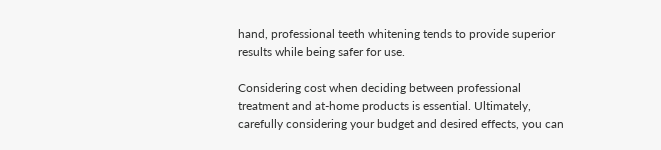hand, professional teeth whitening tends to provide superior results while being safer for use.

Considering cost when deciding between professional treatment and at-home products is essential. Ultimately, carefully considering your budget and desired effects, you can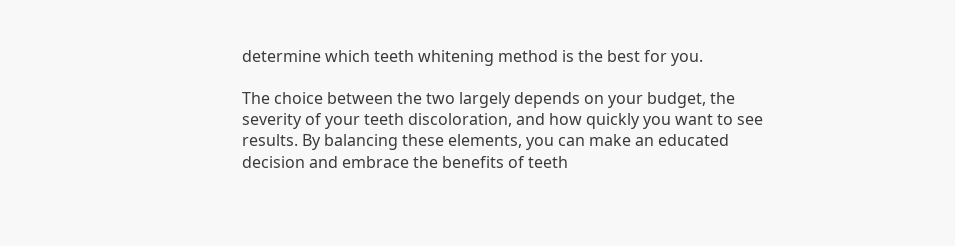determine which teeth whitening method is the best for you.

The choice between the two largely depends on your budget, the severity of your teeth discoloration, and how quickly you want to see results. By balancing these elements, you can make an educated decision and embrace the benefits of teeth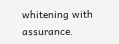whitening with assurance.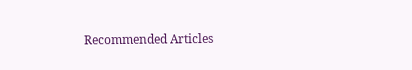Recommended Articles